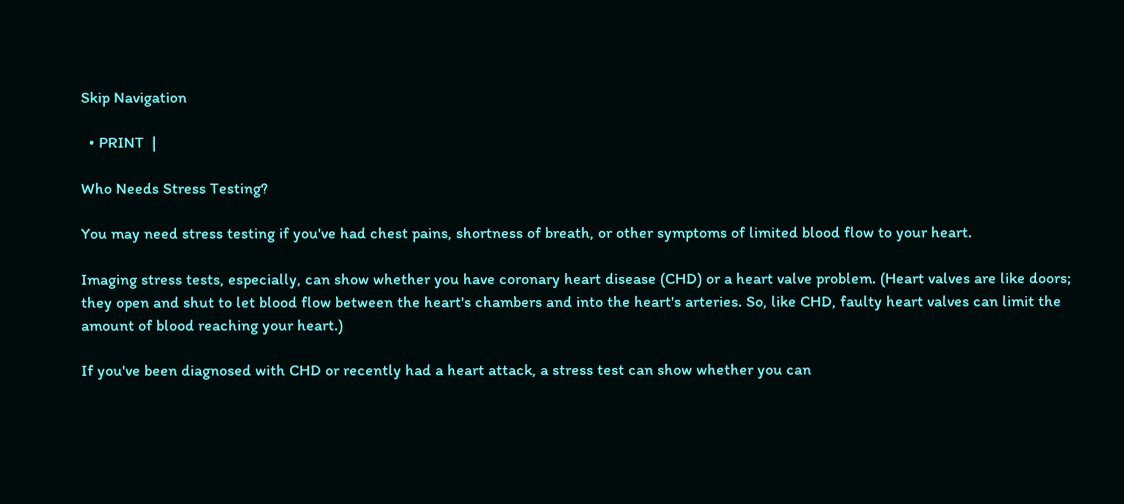Skip Navigation

  • PRINT  |

Who Needs Stress Testing?

You may need stress testing if you've had chest pains, shortness of breath, or other symptoms of limited blood flow to your heart.

Imaging stress tests, especially, can show whether you have coronary heart disease (CHD) or a heart valve problem. (Heart valves are like doors; they open and shut to let blood flow between the heart's chambers and into the heart's arteries. So, like CHD, faulty heart valves can limit the amount of blood reaching your heart.)

If you've been diagnosed with CHD or recently had a heart attack, a stress test can show whether you can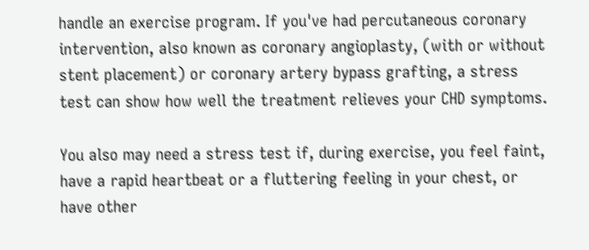handle an exercise program. If you've had percutaneous coronary intervention, also known as coronary angioplasty, (with or without stent placement) or coronary artery bypass grafting, a stress test can show how well the treatment relieves your CHD symptoms.

You also may need a stress test if, during exercise, you feel faint, have a rapid heartbeat or a fluttering feeling in your chest, or have other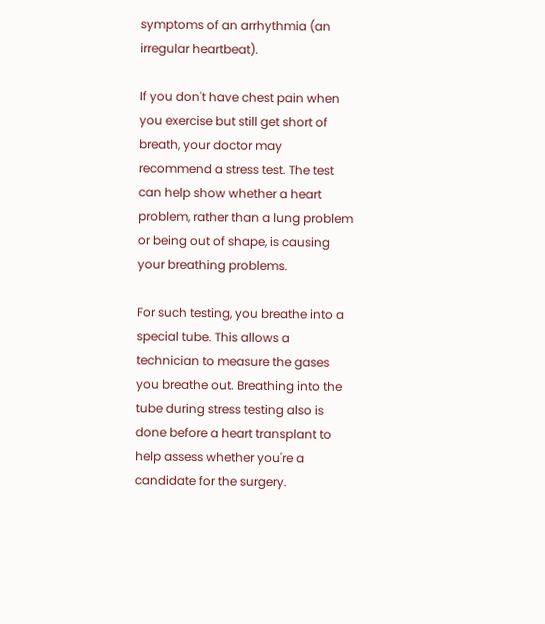symptoms of an arrhythmia (an irregular heartbeat).

If you don't have chest pain when you exercise but still get short of breath, your doctor may recommend a stress test. The test can help show whether a heart problem, rather than a lung problem or being out of shape, is causing your breathing problems.

For such testing, you breathe into a special tube. This allows a technician to measure the gases you breathe out. Breathing into the tube during stress testing also is done before a heart transplant to help assess whether you're a candidate for the surgery.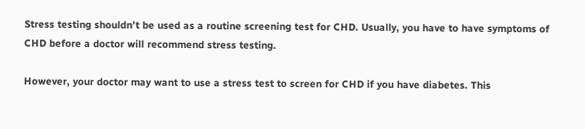Stress testing shouldn’t be used as a routine screening test for CHD. Usually, you have to have symptoms of CHD before a doctor will recommend stress testing.

However, your doctor may want to use a stress test to screen for CHD if you have diabetes. This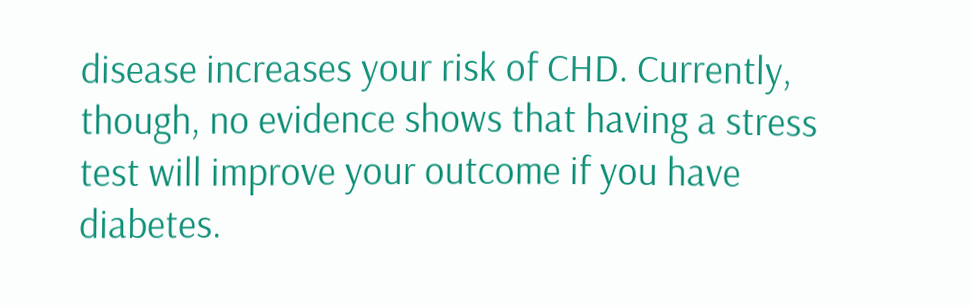disease increases your risk of CHD. Currently, though, no evidence shows that having a stress test will improve your outcome if you have diabetes.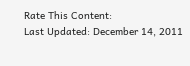Rate This Content:
Last Updated: December 14, 2011